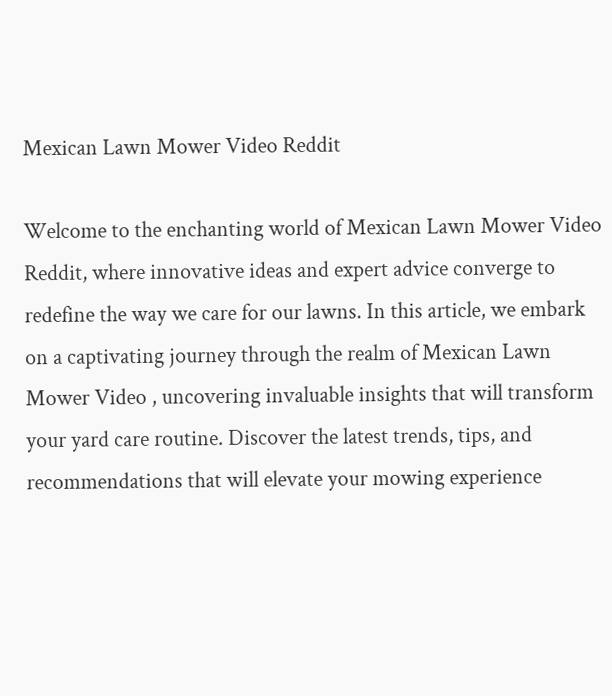Mexican Lawn Mower Video Reddit

Welcome to the enchanting world of Mexican Lawn Mower Video Reddit, where innovative ideas and expert advice converge to redefine the way we care for our lawns. In this article, we embark on a captivating journey through the realm of Mexican Lawn Mower Video , uncovering invaluable insights that will transform your yard care routine. Discover the latest trends, tips, and recommendations that will elevate your mowing experience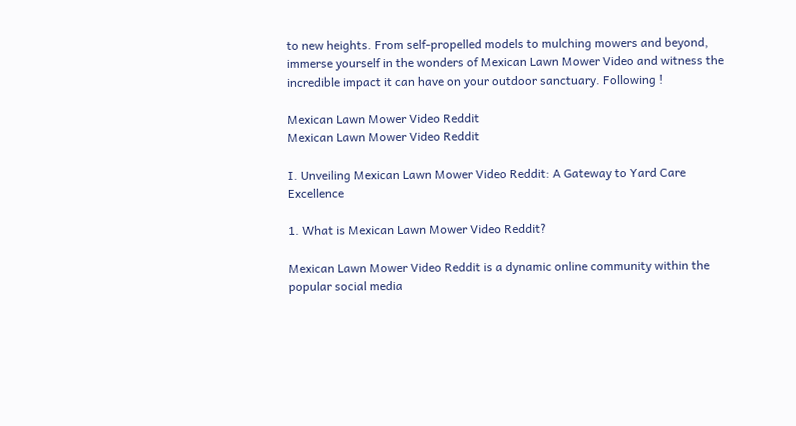to new heights. From self-propelled models to mulching mowers and beyond, immerse yourself in the wonders of Mexican Lawn Mower Video and witness the incredible impact it can have on your outdoor sanctuary. Following !

Mexican Lawn Mower Video Reddit
Mexican Lawn Mower Video Reddit

I. Unveiling Mexican Lawn Mower Video Reddit: A Gateway to Yard Care Excellence

1. What is Mexican Lawn Mower Video Reddit?

Mexican Lawn Mower Video Reddit is a dynamic online community within the popular social media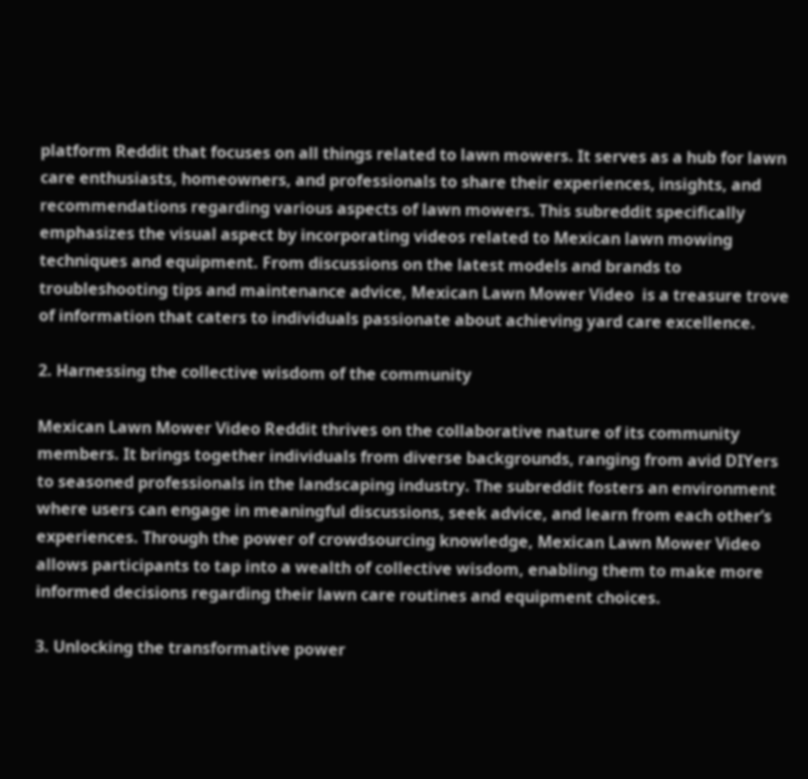platform Reddit that focuses on all things related to lawn mowers. It serves as a hub for lawn care enthusiasts, homeowners, and professionals to share their experiences, insights, and recommendations regarding various aspects of lawn mowers. This subreddit specifically emphasizes the visual aspect by incorporating videos related to Mexican lawn mowing techniques and equipment. From discussions on the latest models and brands to troubleshooting tips and maintenance advice, Mexican Lawn Mower Video  is a treasure trove of information that caters to individuals passionate about achieving yard care excellence.

2. Harnessing the collective wisdom of the community

Mexican Lawn Mower Video Reddit thrives on the collaborative nature of its community members. It brings together individuals from diverse backgrounds, ranging from avid DIYers to seasoned professionals in the landscaping industry. The subreddit fosters an environment where users can engage in meaningful discussions, seek advice, and learn from each other’s experiences. Through the power of crowdsourcing knowledge, Mexican Lawn Mower Video allows participants to tap into a wealth of collective wisdom, enabling them to make more informed decisions regarding their lawn care routines and equipment choices.

3. Unlocking the transformative power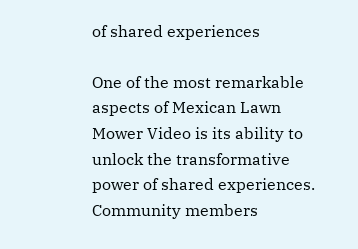of shared experiences

One of the most remarkable aspects of Mexican Lawn Mower Video is its ability to unlock the transformative power of shared experiences. Community members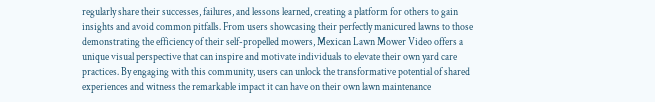regularly share their successes, failures, and lessons learned, creating a platform for others to gain insights and avoid common pitfalls. From users showcasing their perfectly manicured lawns to those demonstrating the efficiency of their self-propelled mowers, Mexican Lawn Mower Video offers a unique visual perspective that can inspire and motivate individuals to elevate their own yard care practices. By engaging with this community, users can unlock the transformative potential of shared experiences and witness the remarkable impact it can have on their own lawn maintenance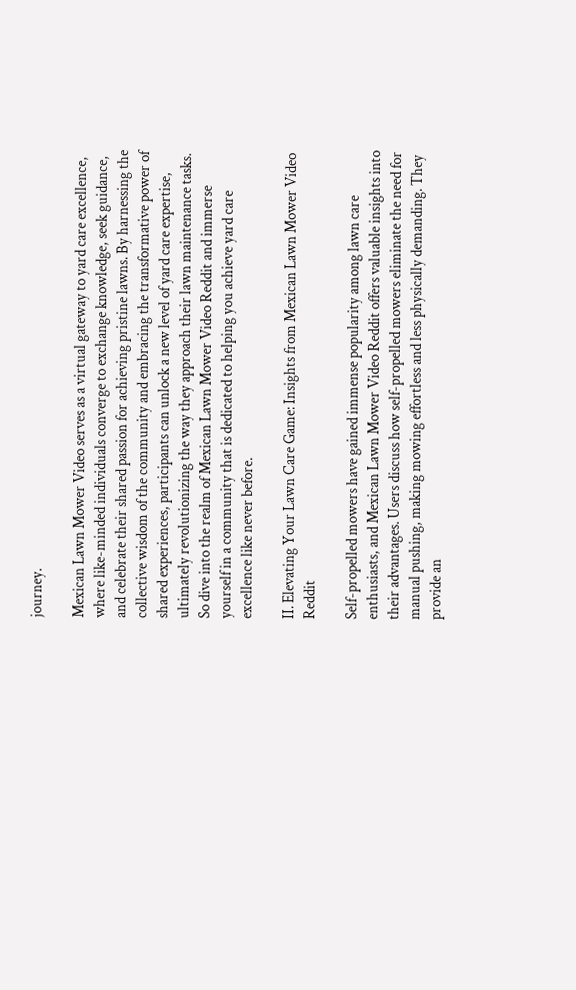journey.

Mexican Lawn Mower Video serves as a virtual gateway to yard care excellence, where like-minded individuals converge to exchange knowledge, seek guidance, and celebrate their shared passion for achieving pristine lawns. By harnessing the collective wisdom of the community and embracing the transformative power of shared experiences, participants can unlock a new level of yard care expertise, ultimately revolutionizing the way they approach their lawn maintenance tasks. So dive into the realm of Mexican Lawn Mower Video Reddit and immerse yourself in a community that is dedicated to helping you achieve yard care excellence like never before.

II. Elevating Your Lawn Care Game: Insights from Mexican Lawn Mower Video Reddit

Self-propelled mowers have gained immense popularity among lawn care enthusiasts, and Mexican Lawn Mower Video Reddit offers valuable insights into their advantages. Users discuss how self-propelled mowers eliminate the need for manual pushing, making mowing effortless and less physically demanding. They provide an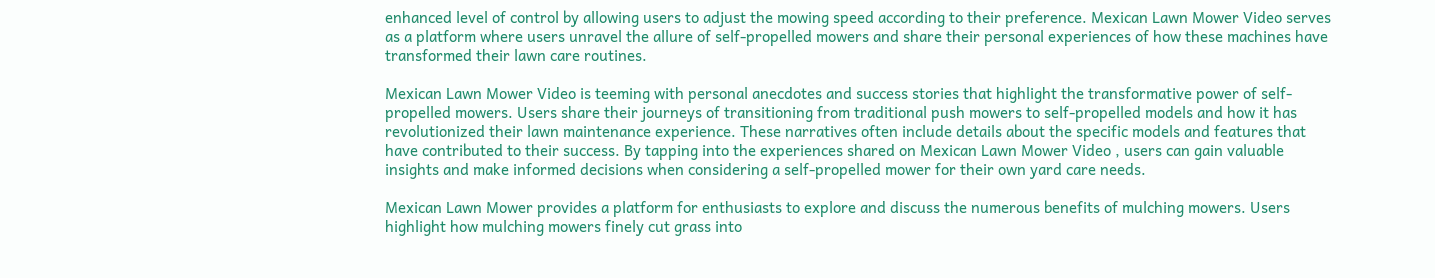enhanced level of control by allowing users to adjust the mowing speed according to their preference. Mexican Lawn Mower Video serves as a platform where users unravel the allure of self-propelled mowers and share their personal experiences of how these machines have transformed their lawn care routines.

Mexican Lawn Mower Video is teeming with personal anecdotes and success stories that highlight the transformative power of self-propelled mowers. Users share their journeys of transitioning from traditional push mowers to self-propelled models and how it has revolutionized their lawn maintenance experience. These narratives often include details about the specific models and features that have contributed to their success. By tapping into the experiences shared on Mexican Lawn Mower Video , users can gain valuable insights and make informed decisions when considering a self-propelled mower for their own yard care needs.

Mexican Lawn Mower provides a platform for enthusiasts to explore and discuss the numerous benefits of mulching mowers. Users highlight how mulching mowers finely cut grass into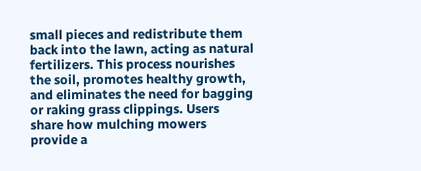small pieces and redistribute them back into the lawn, acting as natural fertilizers. This process nourishes the soil, promotes healthy growth, and eliminates the need for bagging or raking grass clippings. Users share how mulching mowers provide a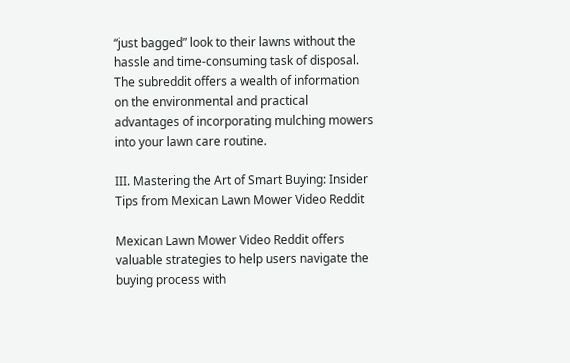“just bagged” look to their lawns without the hassle and time-consuming task of disposal. The subreddit offers a wealth of information on the environmental and practical advantages of incorporating mulching mowers into your lawn care routine.

III. Mastering the Art of Smart Buying: Insider Tips from Mexican Lawn Mower Video Reddit

Mexican Lawn Mower Video Reddit offers valuable strategies to help users navigate the buying process with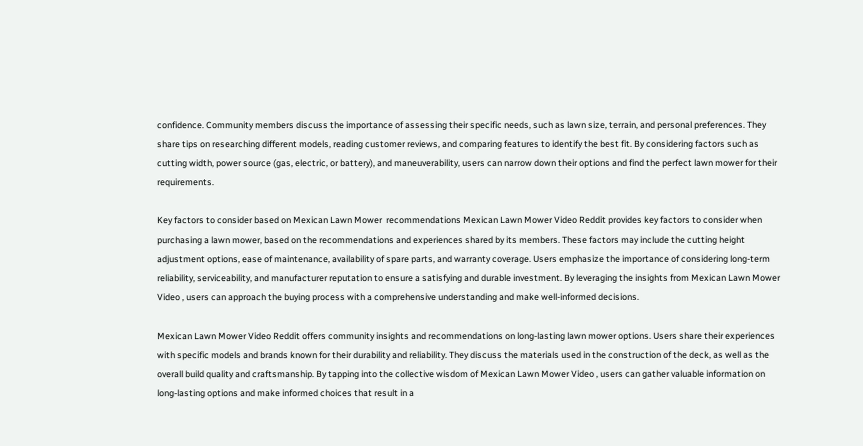confidence. Community members discuss the importance of assessing their specific needs, such as lawn size, terrain, and personal preferences. They share tips on researching different models, reading customer reviews, and comparing features to identify the best fit. By considering factors such as cutting width, power source (gas, electric, or battery), and maneuverability, users can narrow down their options and find the perfect lawn mower for their requirements.

Key factors to consider based on Mexican Lawn Mower  recommendations Mexican Lawn Mower Video Reddit provides key factors to consider when purchasing a lawn mower, based on the recommendations and experiences shared by its members. These factors may include the cutting height adjustment options, ease of maintenance, availability of spare parts, and warranty coverage. Users emphasize the importance of considering long-term reliability, serviceability, and manufacturer reputation to ensure a satisfying and durable investment. By leveraging the insights from Mexican Lawn Mower Video , users can approach the buying process with a comprehensive understanding and make well-informed decisions.

Mexican Lawn Mower Video Reddit offers community insights and recommendations on long-lasting lawn mower options. Users share their experiences with specific models and brands known for their durability and reliability. They discuss the materials used in the construction of the deck, as well as the overall build quality and craftsmanship. By tapping into the collective wisdom of Mexican Lawn Mower Video , users can gather valuable information on long-lasting options and make informed choices that result in a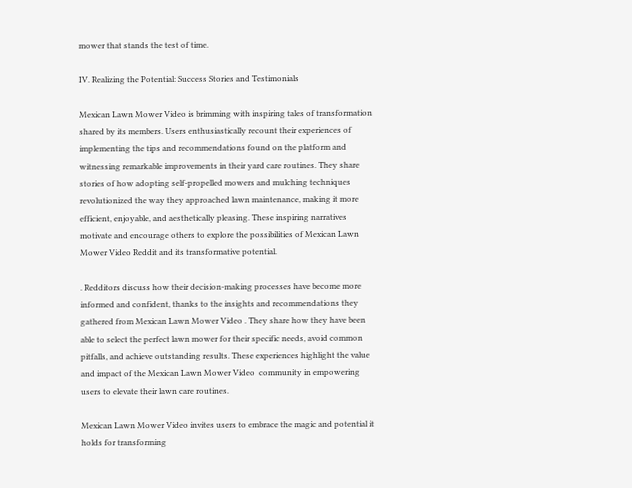mower that stands the test of time.

IV. Realizing the Potential: Success Stories and Testimonials

Mexican Lawn Mower Video is brimming with inspiring tales of transformation shared by its members. Users enthusiastically recount their experiences of implementing the tips and recommendations found on the platform and witnessing remarkable improvements in their yard care routines. They share stories of how adopting self-propelled mowers and mulching techniques revolutionized the way they approached lawn maintenance, making it more efficient, enjoyable, and aesthetically pleasing. These inspiring narratives motivate and encourage others to explore the possibilities of Mexican Lawn Mower Video Reddit and its transformative potential.

. Redditors discuss how their decision-making processes have become more informed and confident, thanks to the insights and recommendations they gathered from Mexican Lawn Mower Video . They share how they have been able to select the perfect lawn mower for their specific needs, avoid common pitfalls, and achieve outstanding results. These experiences highlight the value and impact of the Mexican Lawn Mower Video  community in empowering users to elevate their lawn care routines.

Mexican Lawn Mower Video invites users to embrace the magic and potential it holds for transforming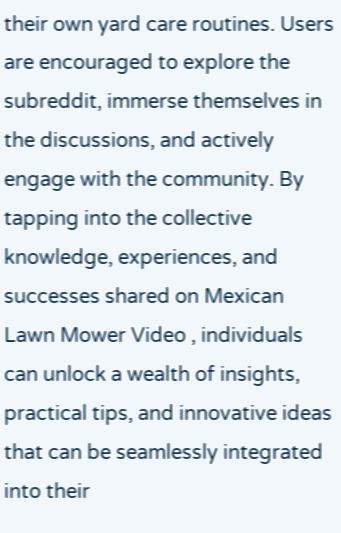their own yard care routines. Users are encouraged to explore the subreddit, immerse themselves in the discussions, and actively engage with the community. By tapping into the collective knowledge, experiences, and successes shared on Mexican Lawn Mower Video , individuals can unlock a wealth of insights, practical tips, and innovative ideas that can be seamlessly integrated into their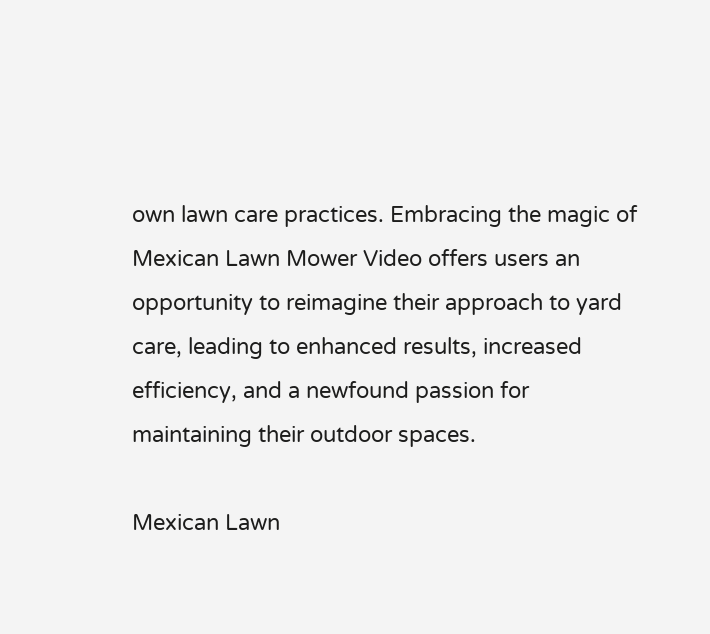own lawn care practices. Embracing the magic of Mexican Lawn Mower Video offers users an opportunity to reimagine their approach to yard care, leading to enhanced results, increased efficiency, and a newfound passion for maintaining their outdoor spaces.

Mexican Lawn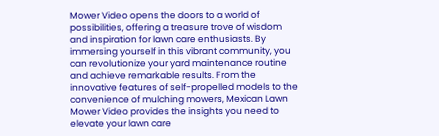Mower Video opens the doors to a world of possibilities, offering a treasure trove of wisdom and inspiration for lawn care enthusiasts. By immersing yourself in this vibrant community, you can revolutionize your yard maintenance routine and achieve remarkable results. From the innovative features of self-propelled models to the convenience of mulching mowers, Mexican Lawn Mower Video provides the insights you need to elevate your lawn care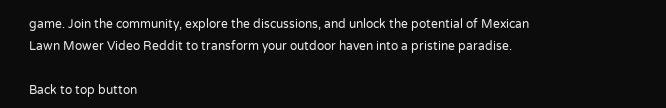game. Join the community, explore the discussions, and unlock the potential of Mexican Lawn Mower Video Reddit to transform your outdoor haven into a pristine paradise.

Back to top button